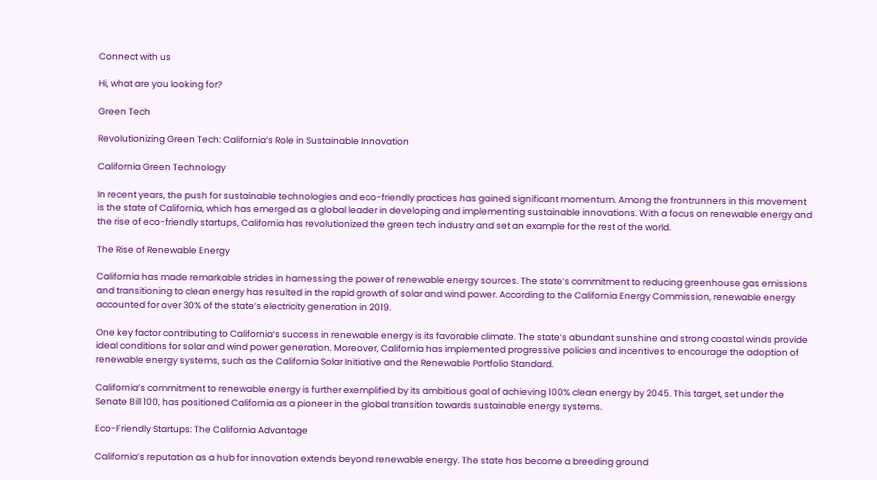Connect with us

Hi, what are you looking for?

Green Tech

Revolutionizing Green Tech: California’s Role in Sustainable Innovation

California Green Technology

In recent years, the push for sustainable technologies and eco-friendly practices has gained significant momentum. Among the frontrunners in this movement is the state of California, which has emerged as a global leader in developing and implementing sustainable innovations. With a focus on renewable energy and the rise of eco-friendly startups, California has revolutionized the green tech industry and set an example for the rest of the world.

The Rise of Renewable Energy

California has made remarkable strides in harnessing the power of renewable energy sources. The state’s commitment to reducing greenhouse gas emissions and transitioning to clean energy has resulted in the rapid growth of solar and wind power. According to the California Energy Commission, renewable energy accounted for over 30% of the state’s electricity generation in 2019.

One key factor contributing to California’s success in renewable energy is its favorable climate. The state’s abundant sunshine and strong coastal winds provide ideal conditions for solar and wind power generation. Moreover, California has implemented progressive policies and incentives to encourage the adoption of renewable energy systems, such as the California Solar Initiative and the Renewable Portfolio Standard.

California’s commitment to renewable energy is further exemplified by its ambitious goal of achieving 100% clean energy by 2045. This target, set under the Senate Bill 100, has positioned California as a pioneer in the global transition towards sustainable energy systems.

Eco-Friendly Startups: The California Advantage

California’s reputation as a hub for innovation extends beyond renewable energy. The state has become a breeding ground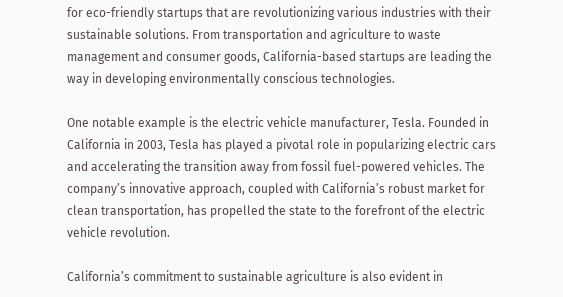for eco-friendly startups that are revolutionizing various industries with their sustainable solutions. From transportation and agriculture to waste management and consumer goods, California-based startups are leading the way in developing environmentally conscious technologies.

One notable example is the electric vehicle manufacturer, Tesla. Founded in California in 2003, Tesla has played a pivotal role in popularizing electric cars and accelerating the transition away from fossil fuel-powered vehicles. The company’s innovative approach, coupled with California’s robust market for clean transportation, has propelled the state to the forefront of the electric vehicle revolution.

California’s commitment to sustainable agriculture is also evident in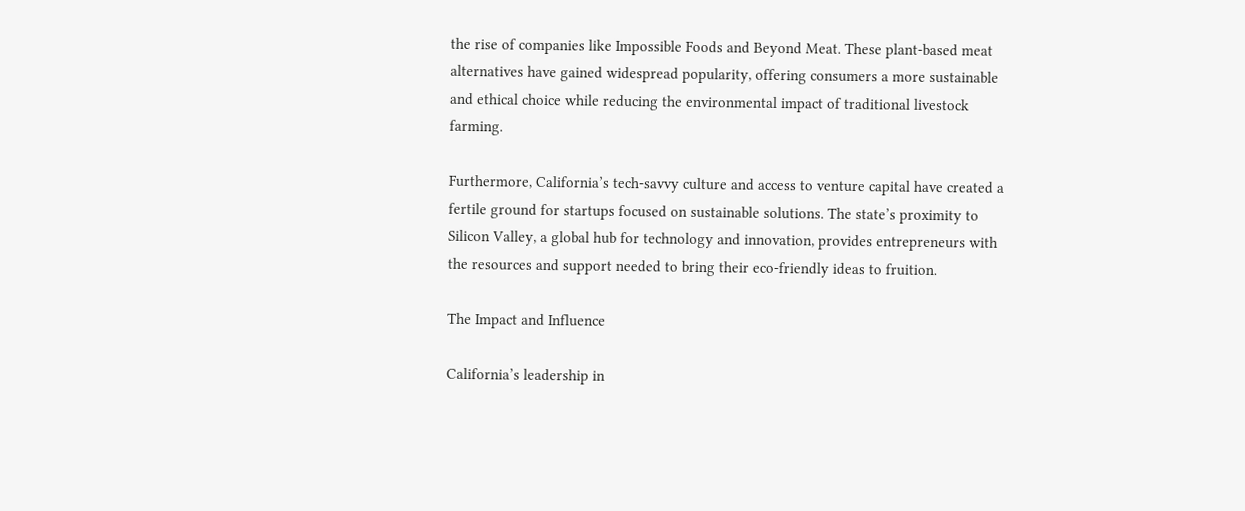the rise of companies like Impossible Foods and Beyond Meat. These plant-based meat alternatives have gained widespread popularity, offering consumers a more sustainable and ethical choice while reducing the environmental impact of traditional livestock farming.

Furthermore, California’s tech-savvy culture and access to venture capital have created a fertile ground for startups focused on sustainable solutions. The state’s proximity to Silicon Valley, a global hub for technology and innovation, provides entrepreneurs with the resources and support needed to bring their eco-friendly ideas to fruition.

The Impact and Influence

California’s leadership in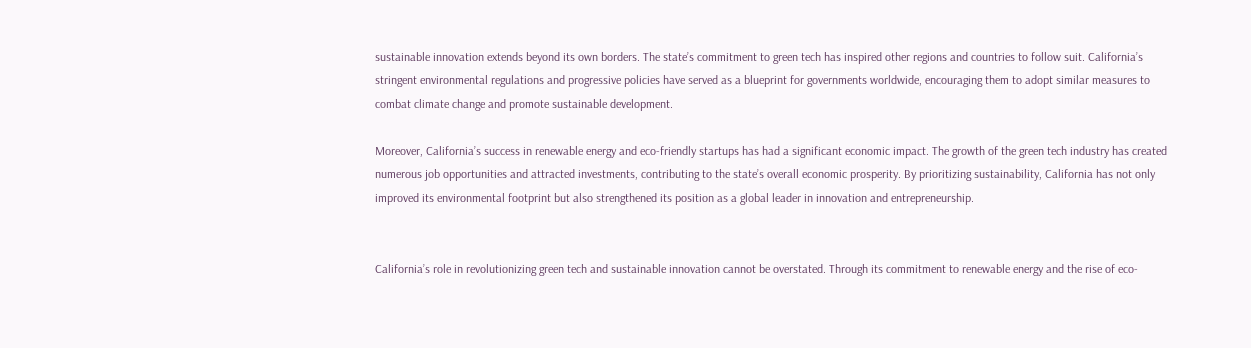sustainable innovation extends beyond its own borders. The state’s commitment to green tech has inspired other regions and countries to follow suit. California’s stringent environmental regulations and progressive policies have served as a blueprint for governments worldwide, encouraging them to adopt similar measures to combat climate change and promote sustainable development.

Moreover, California’s success in renewable energy and eco-friendly startups has had a significant economic impact. The growth of the green tech industry has created numerous job opportunities and attracted investments, contributing to the state’s overall economic prosperity. By prioritizing sustainability, California has not only improved its environmental footprint but also strengthened its position as a global leader in innovation and entrepreneurship.


California’s role in revolutionizing green tech and sustainable innovation cannot be overstated. Through its commitment to renewable energy and the rise of eco-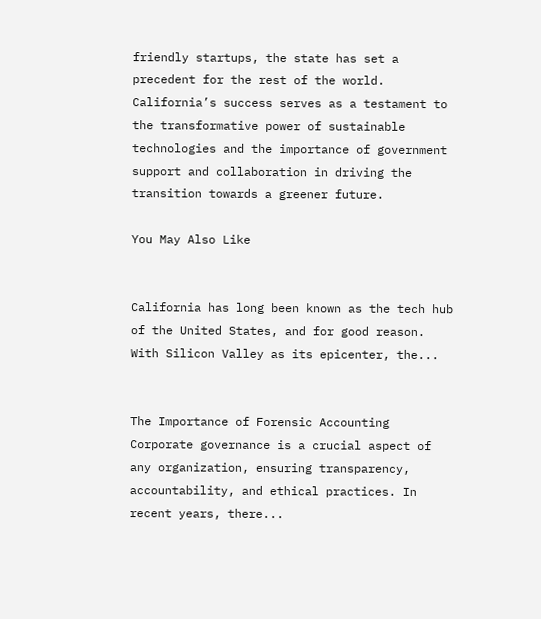friendly startups, the state has set a precedent for the rest of the world. California’s success serves as a testament to the transformative power of sustainable technologies and the importance of government support and collaboration in driving the transition towards a greener future.

You May Also Like


California has long been known as the tech hub of the United States, and for good reason. With Silicon Valley as its epicenter, the...


The Importance of Forensic Accounting Corporate governance is a crucial aspect of any organization, ensuring transparency, accountability, and ethical practices. In recent years, there...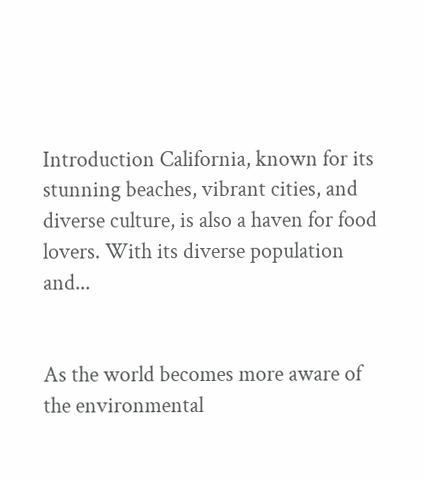Introduction California, known for its stunning beaches, vibrant cities, and diverse culture, is also a haven for food lovers. With its diverse population and...


As the world becomes more aware of the environmental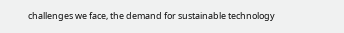challenges we face, the demand for sustainable technology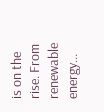is on the rise. From renewable energy...